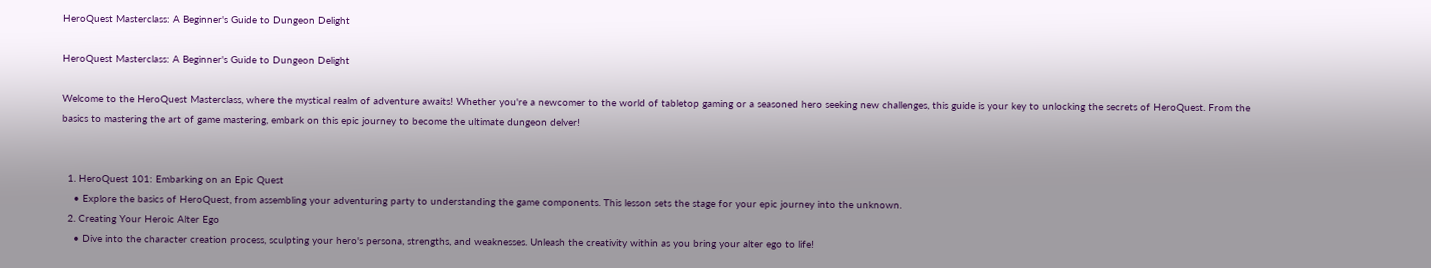HeroQuest Masterclass: A Beginner's Guide to Dungeon Delight

HeroQuest Masterclass: A Beginner's Guide to Dungeon Delight

Welcome to the HeroQuest Masterclass, where the mystical realm of adventure awaits! Whether you're a newcomer to the world of tabletop gaming or a seasoned hero seeking new challenges, this guide is your key to unlocking the secrets of HeroQuest. From the basics to mastering the art of game mastering, embark on this epic journey to become the ultimate dungeon delver!


  1. HeroQuest 101: Embarking on an Epic Quest
    • Explore the basics of HeroQuest, from assembling your adventuring party to understanding the game components. This lesson sets the stage for your epic journey into the unknown.
  2. Creating Your Heroic Alter Ego
    • Dive into the character creation process, sculpting your hero's persona, strengths, and weaknesses. Unleash the creativity within as you bring your alter ego to life!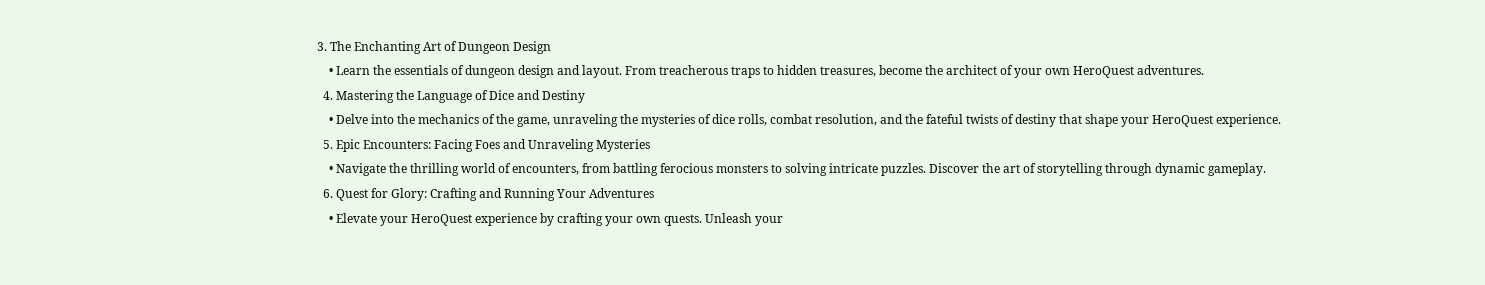3. The Enchanting Art of Dungeon Design
    • Learn the essentials of dungeon design and layout. From treacherous traps to hidden treasures, become the architect of your own HeroQuest adventures.
  4. Mastering the Language of Dice and Destiny
    • Delve into the mechanics of the game, unraveling the mysteries of dice rolls, combat resolution, and the fateful twists of destiny that shape your HeroQuest experience.
  5. Epic Encounters: Facing Foes and Unraveling Mysteries
    • Navigate the thrilling world of encounters, from battling ferocious monsters to solving intricate puzzles. Discover the art of storytelling through dynamic gameplay.
  6. Quest for Glory: Crafting and Running Your Adventures
    • Elevate your HeroQuest experience by crafting your own quests. Unleash your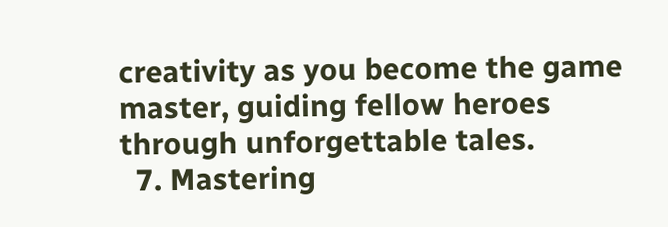creativity as you become the game master, guiding fellow heroes through unforgettable tales.
  7. Mastering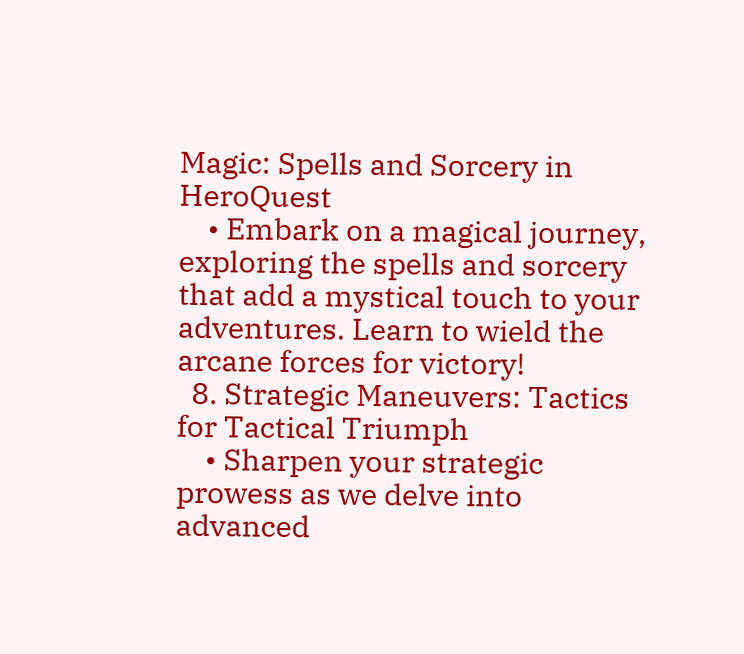Magic: Spells and Sorcery in HeroQuest
    • Embark on a magical journey, exploring the spells and sorcery that add a mystical touch to your adventures. Learn to wield the arcane forces for victory!
  8. Strategic Maneuvers: Tactics for Tactical Triumph
    • Sharpen your strategic prowess as we delve into advanced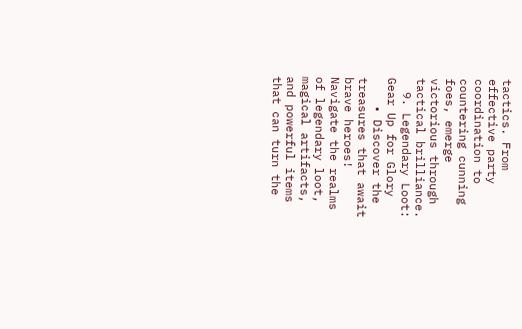tactics. From effective party coordination to countering cunning foes, emerge victorious through tactical brilliance.
  9. Legendary Loot: Gear Up for Glory
    • Discover the treasures that await brave heroes! Navigate the realms of legendary loot, magical artifacts, and powerful items that can turn the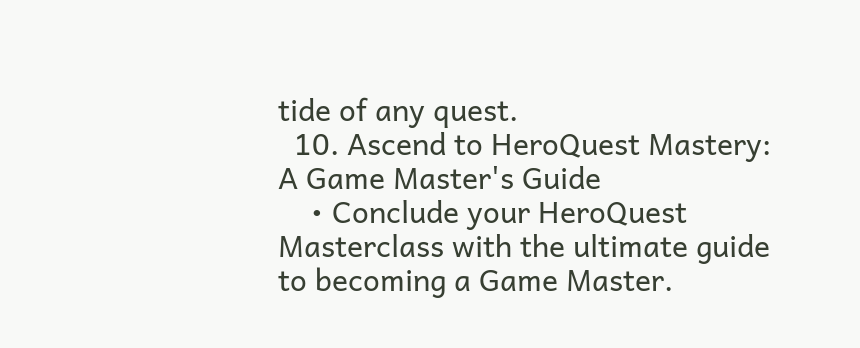tide of any quest.
  10. Ascend to HeroQuest Mastery: A Game Master's Guide
    • Conclude your HeroQuest Masterclass with the ultimate guide to becoming a Game Master.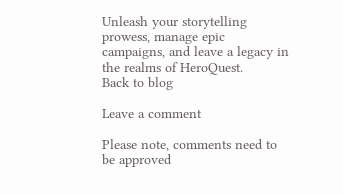Unleash your storytelling prowess, manage epic campaigns, and leave a legacy in the realms of HeroQuest.
Back to blog

Leave a comment

Please note, comments need to be approved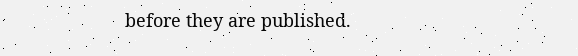before they are published.